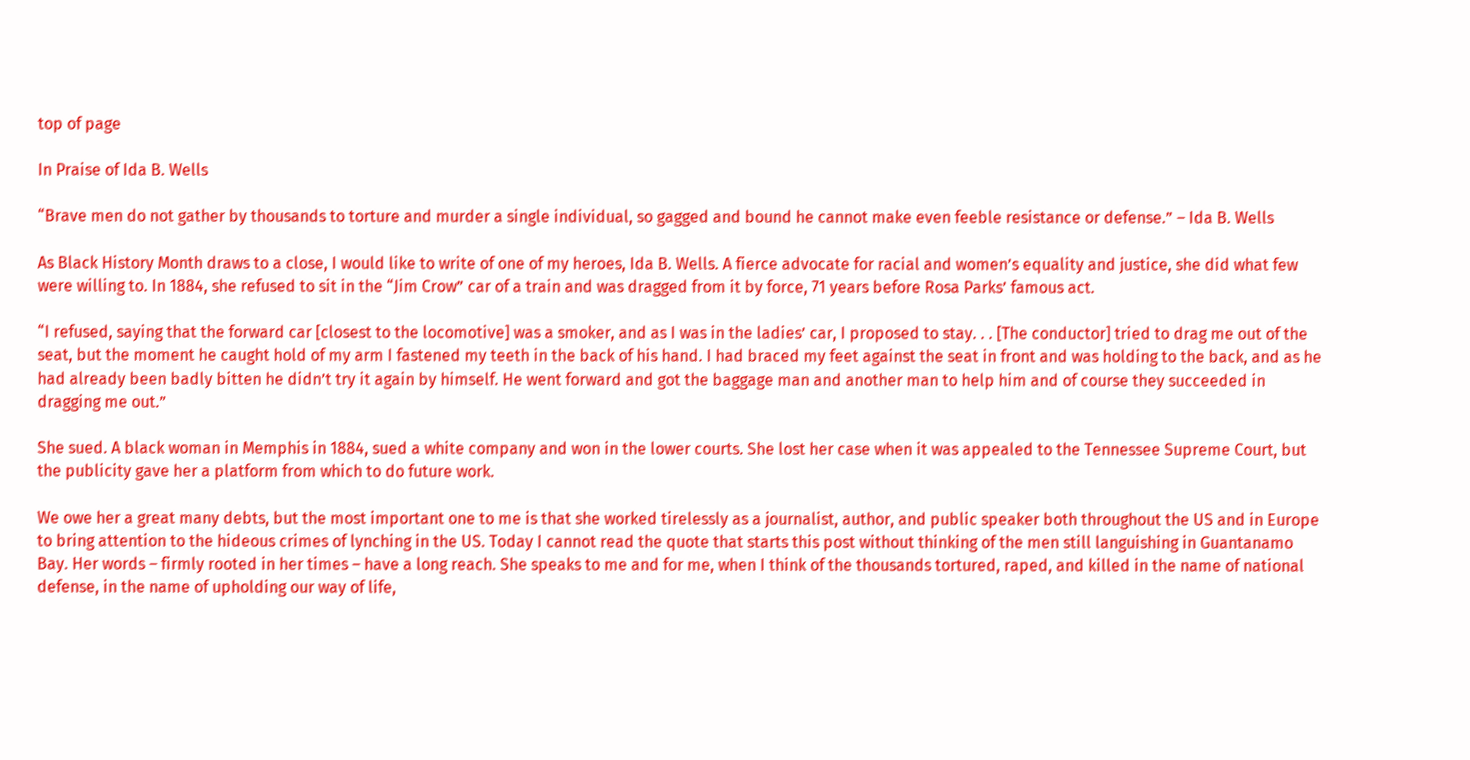top of page

In Praise of Ida B. Wells

“Brave men do not gather by thousands to torture and murder a single individual, so gagged and bound he cannot make even feeble resistance or defense.” – Ida B. Wells

As Black History Month draws to a close, I would like to write of one of my heroes, Ida B. Wells. A fierce advocate for racial and women’s equality and justice, she did what few were willing to. In 1884, she refused to sit in the “Jim Crow” car of a train and was dragged from it by force, 71 years before Rosa Parks’ famous act.

“I refused, saying that the forward car [closest to the locomotive] was a smoker, and as I was in the ladies’ car, I proposed to stay. . . [The conductor] tried to drag me out of the seat, but the moment he caught hold of my arm I fastened my teeth in the back of his hand. I had braced my feet against the seat in front and was holding to the back, and as he had already been badly bitten he didn’t try it again by himself. He went forward and got the baggage man and another man to help him and of course they succeeded in dragging me out.”

She sued. A black woman in Memphis in 1884, sued a white company and won in the lower courts. She lost her case when it was appealed to the Tennessee Supreme Court, but the publicity gave her a platform from which to do future work.

We owe her a great many debts, but the most important one to me is that she worked tirelessly as a journalist, author, and public speaker both throughout the US and in Europe to bring attention to the hideous crimes of lynching in the US. Today I cannot read the quote that starts this post without thinking of the men still languishing in Guantanamo Bay. Her words – firmly rooted in her times – have a long reach. She speaks to me and for me, when I think of the thousands tortured, raped, and killed in the name of national defense, in the name of upholding our way of life,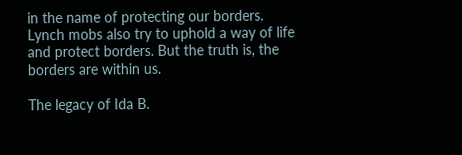in the name of protecting our borders. Lynch mobs also try to uphold a way of life and protect borders. But the truth is, the borders are within us.

The legacy of Ida B.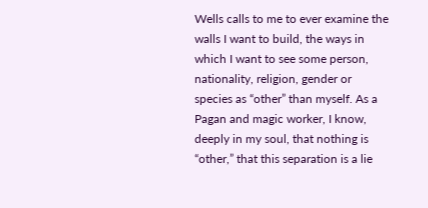Wells calls to me to ever examine the walls I want to build, the ways in which I want to see some person, nationality, religion, gender or species as “other” than myself. As a Pagan and magic worker, I know, deeply in my soul, that nothing is “other,” that this separation is a lie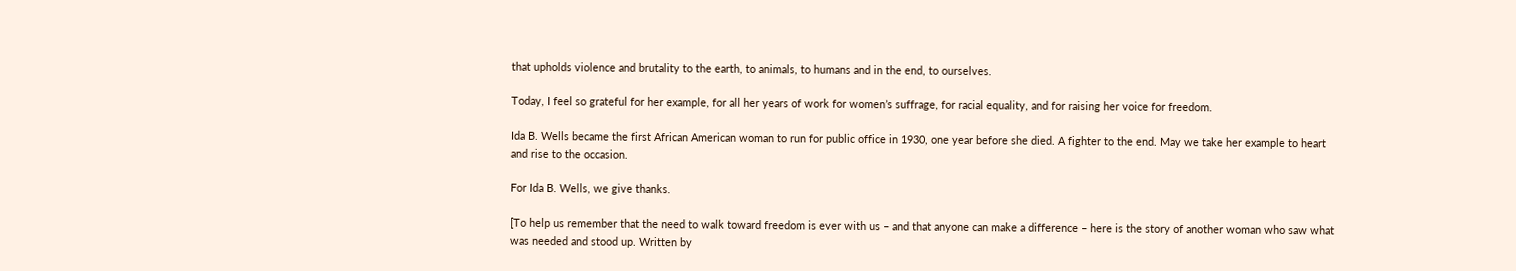that upholds violence and brutality to the earth, to animals, to humans and in the end, to ourselves.

Today, I feel so grateful for her example, for all her years of work for women’s suffrage, for racial equality, and for raising her voice for freedom.

Ida B. Wells became the first African American woman to run for public office in 1930, one year before she died. A fighter to the end. May we take her example to heart and rise to the occasion.

For Ida B. Wells, we give thanks.

[To help us remember that the need to walk toward freedom is ever with us – and that anyone can make a difference – here is the story of another woman who saw what was needed and stood up. Written by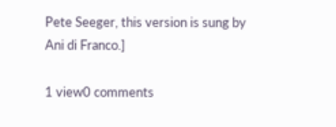Pete Seeger, this version is sung by Ani di Franco.]

1 view0 comments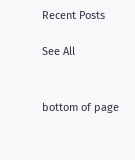Recent Posts

See All


bottom of page